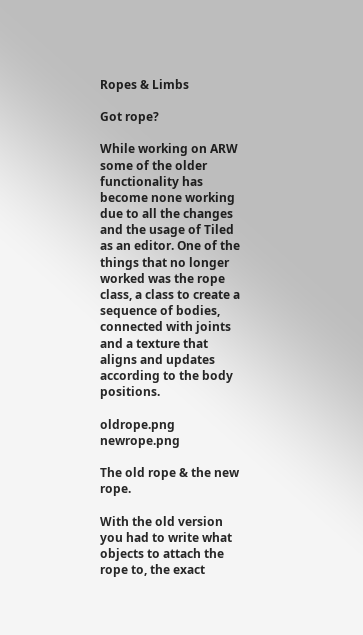Ropes & Limbs

Got rope?

While working on ARW some of the older functionality has become none working due to all the changes and the usage of Tiled as an editor. One of the things that no longer worked was the rope class, a class to create a sequence of bodies, connected with joints and a texture that aligns and updates according to the body positions.

oldrope.png newrope.png

The old rope & the new rope.

With the old version you had to write what objects to attach the rope to, the exact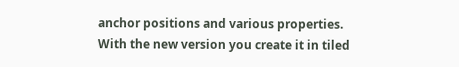anchor positions and various properties. With the new version you create it in tiled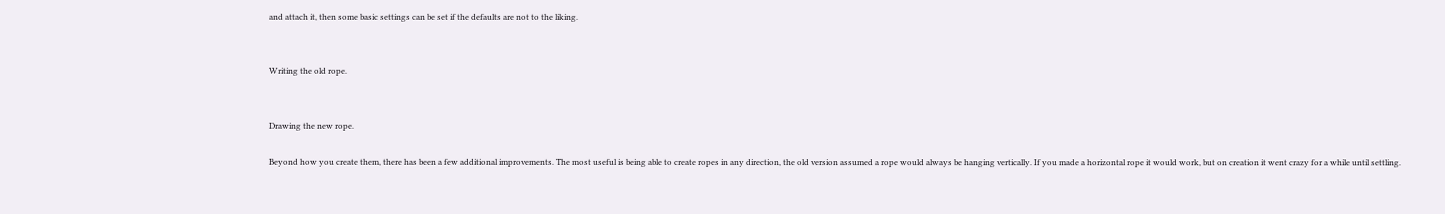and attach it, then some basic settings can be set if the defaults are not to the liking.


Writing the old rope.


Drawing the new rope.

Beyond how you create them, there has been a few additional improvements. The most useful is being able to create ropes in any direction, the old version assumed a rope would always be hanging vertically. If you made a horizontal rope it would work, but on creation it went crazy for a while until settling.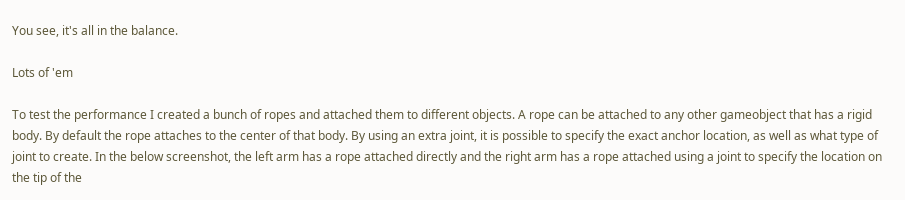You see, it's all in the balance.

Lots of 'em

To test the performance I created a bunch of ropes and attached them to different objects. A rope can be attached to any other gameobject that has a rigid body. By default the rope attaches to the center of that body. By using an extra joint, it is possible to specify the exact anchor location, as well as what type of joint to create. In the below screenshot, the left arm has a rope attached directly and the right arm has a rope attached using a joint to specify the location on the tip of the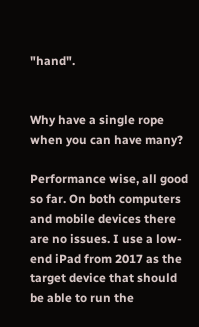"hand".


Why have a single rope when you can have many?

Performance wise, all good so far. On both computers and mobile devices there are no issues. I use a low-end iPad from 2017 as the target device that should be able to run the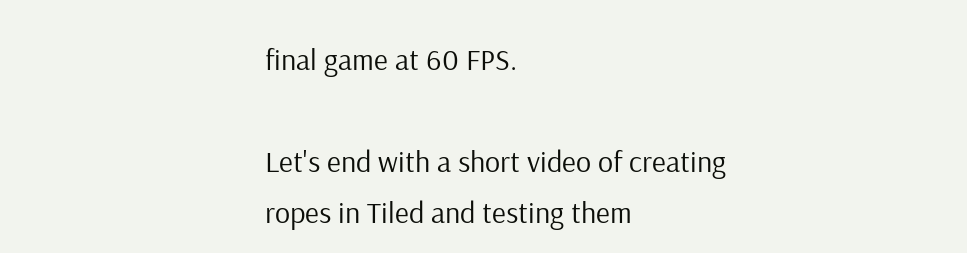final game at 60 FPS.

Let's end with a short video of creating ropes in Tiled and testing them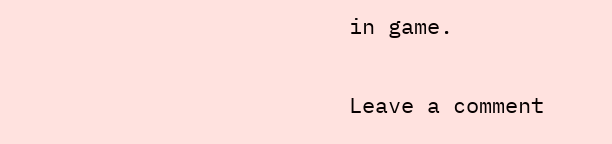in game.

Leave a comment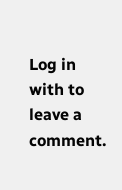Log in with to leave a comment.